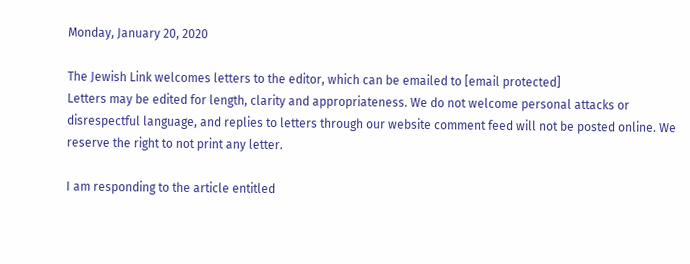Monday, January 20, 2020

The Jewish Link welcomes letters to the editor, which can be emailed to [email protected]
Letters may be edited for length, clarity and appropriateness. We do not welcome personal attacks or disrespectful language, and replies to letters through our website comment feed will not be posted online. We reserve the right to not print any letter.

I am responding to the article entitled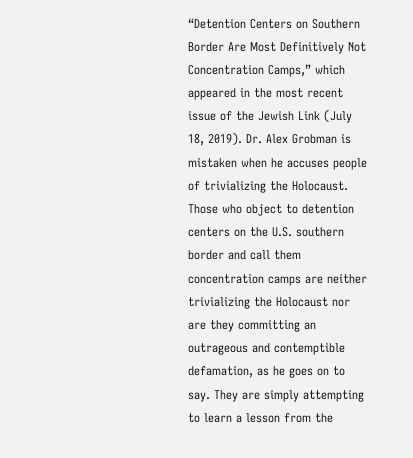“Detention Centers on Southern Border Are Most Definitively Not Concentration Camps,” which appeared in the most recent issue of the Jewish Link (July 18, 2019). Dr. Alex Grobman is mistaken when he accuses people of trivializing the Holocaust. Those who object to detention centers on the U.S. southern border and call them concentration camps are neither trivializing the Holocaust nor are they committing an outrageous and contemptible defamation, as he goes on to say. They are simply attempting to learn a lesson from the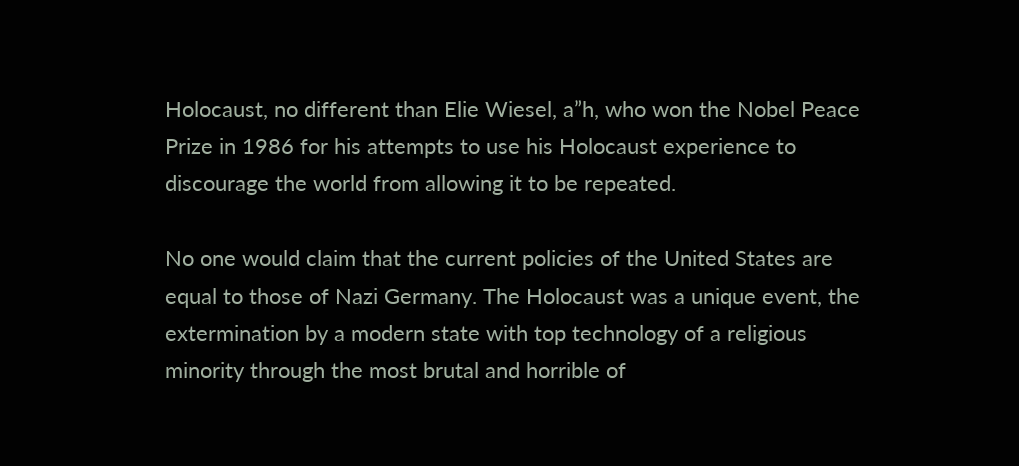Holocaust, no different than Elie Wiesel, a”h, who won the Nobel Peace Prize in 1986 for his attempts to use his Holocaust experience to discourage the world from allowing it to be repeated.

No one would claim that the current policies of the United States are equal to those of Nazi Germany. The Holocaust was a unique event, the extermination by a modern state with top technology of a religious minority through the most brutal and horrible of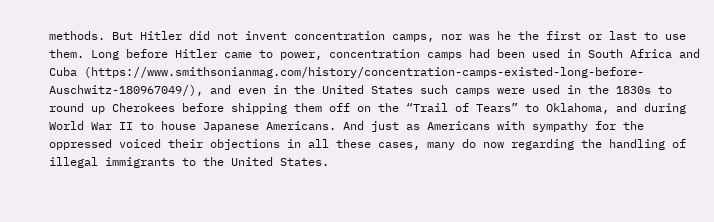methods. But Hitler did not invent concentration camps, nor was he the first or last to use them. Long before Hitler came to power, concentration camps had been used in South Africa and Cuba (https://www.smithsonianmag.com/history/concentration-camps-existed-long-before-Auschwitz-180967049/), and even in the United States such camps were used in the 1830s to round up Cherokees before shipping them off on the “Trail of Tears” to Oklahoma, and during World War II to house Japanese Americans. And just as Americans with sympathy for the oppressed voiced their objections in all these cases, many do now regarding the handling of illegal immigrants to the United States.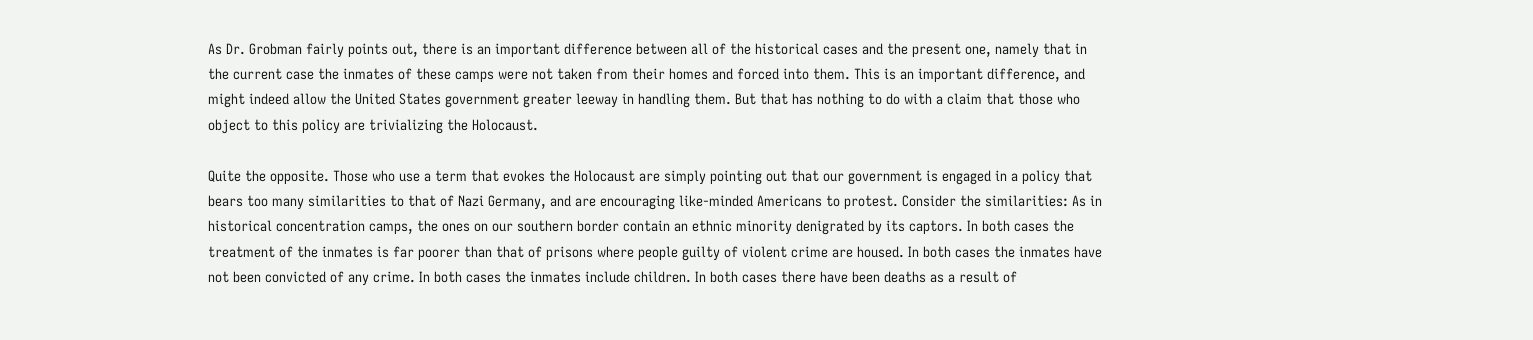As Dr. Grobman fairly points out, there is an important difference between all of the historical cases and the present one, namely that in the current case the inmates of these camps were not taken from their homes and forced into them. This is an important difference, and might indeed allow the United States government greater leeway in handling them. But that has nothing to do with a claim that those who object to this policy are trivializing the Holocaust.

Quite the opposite. Those who use a term that evokes the Holocaust are simply pointing out that our government is engaged in a policy that bears too many similarities to that of Nazi Germany, and are encouraging like-minded Americans to protest. Consider the similarities: As in historical concentration camps, the ones on our southern border contain an ethnic minority denigrated by its captors. In both cases the treatment of the inmates is far poorer than that of prisons where people guilty of violent crime are housed. In both cases the inmates have not been convicted of any crime. In both cases the inmates include children. In both cases there have been deaths as a result of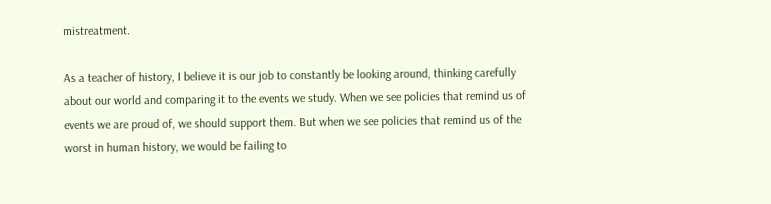mistreatment.

As a teacher of history, I believe it is our job to constantly be looking around, thinking carefully about our world and comparing it to the events we study. When we see policies that remind us of events we are proud of, we should support them. But when we see policies that remind us of the worst in human history, we would be failing to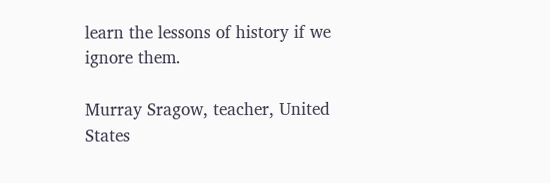learn the lessons of history if we ignore them.

Murray Sragow, teacher, United States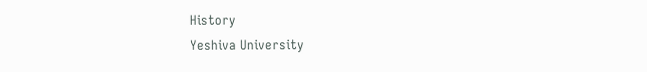History
Yeshiva University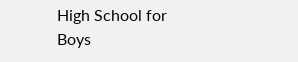High School for Boys